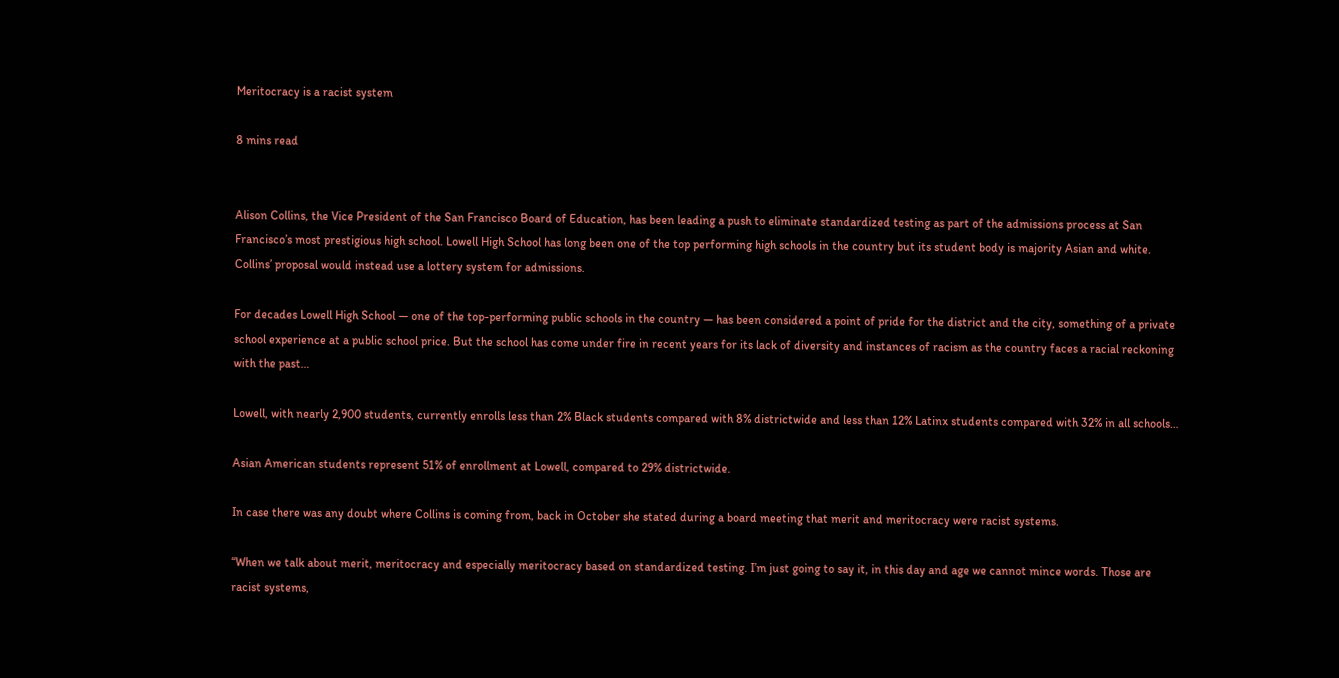Meritocracy is a racist system

8 mins read


Alison Collins, the Vice President of the San Francisco Board of Education, has been leading a push to eliminate standardized testing as part of the admissions process at San Francisco’s most prestigious high school. Lowell High School has long been one of the top performing high schools in the country but its student body is majority Asian and white. Collins’ proposal would instead use a lottery system for admissions.

For decades Lowell High School — one of the top-performing public schools in the country — has been considered a point of pride for the district and the city, something of a private school experience at a public school price. But the school has come under fire in recent years for its lack of diversity and instances of racism as the country faces a racial reckoning with the past…

Lowell, with nearly 2,900 students, currently enrolls less than 2% Black students compared with 8% districtwide and less than 12% Latinx students compared with 32% in all schools…

Asian American students represent 51% of enrollment at Lowell, compared to 29% districtwide.

In case there was any doubt where Collins is coming from, back in October she stated during a board meeting that merit and meritocracy were racist systems.

“When we talk about merit, meritocracy and especially meritocracy based on standardized testing. I’m just going to say it, in this day and age we cannot mince words. Those are racist systems,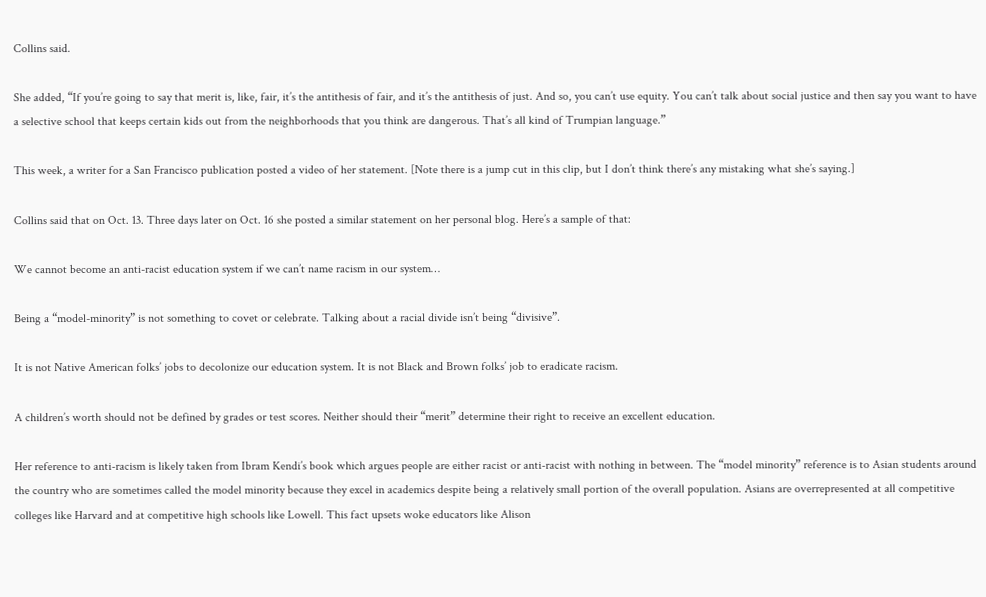Collins said.

She added, “If you’re going to say that merit is, like, fair, it’s the antithesis of fair, and it’s the antithesis of just. And so, you can’t use equity. You can’t talk about social justice and then say you want to have a selective school that keeps certain kids out from the neighborhoods that you think are dangerous. That’s all kind of Trumpian language.”

This week, a writer for a San Francisco publication posted a video of her statement. [Note there is a jump cut in this clip, but I don’t think there’s any mistaking what she’s saying.]

Collins said that on Oct. 13. Three days later on Oct. 16 she posted a similar statement on her personal blog. Here’s a sample of that:

We cannot become an anti-racist education system if we can’t name racism in our system…

Being a “model-minority” is not something to covet or celebrate. Talking about a racial divide isn’t being “divisive”.

It is not Native American folks’ jobs to decolonize our education system. It is not Black and Brown folks’ job to eradicate racism.

A children’s worth should not be defined by grades or test scores. Neither should their “merit” determine their right to receive an excellent education.

Her reference to anti-racism is likely taken from Ibram Kendi’s book which argues people are either racist or anti-racist with nothing in between. The “model minority” reference is to Asian students around the country who are sometimes called the model minority because they excel in academics despite being a relatively small portion of the overall population. Asians are overrepresented at all competitive colleges like Harvard and at competitive high schools like Lowell. This fact upsets woke educators like Alison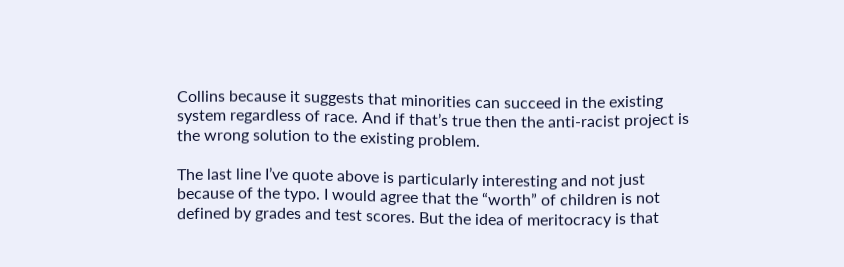Collins because it suggests that minorities can succeed in the existing system regardless of race. And if that’s true then the anti-racist project is the wrong solution to the existing problem.

The last line I’ve quote above is particularly interesting and not just because of the typo. I would agree that the “worth” of children is not defined by grades and test scores. But the idea of meritocracy is that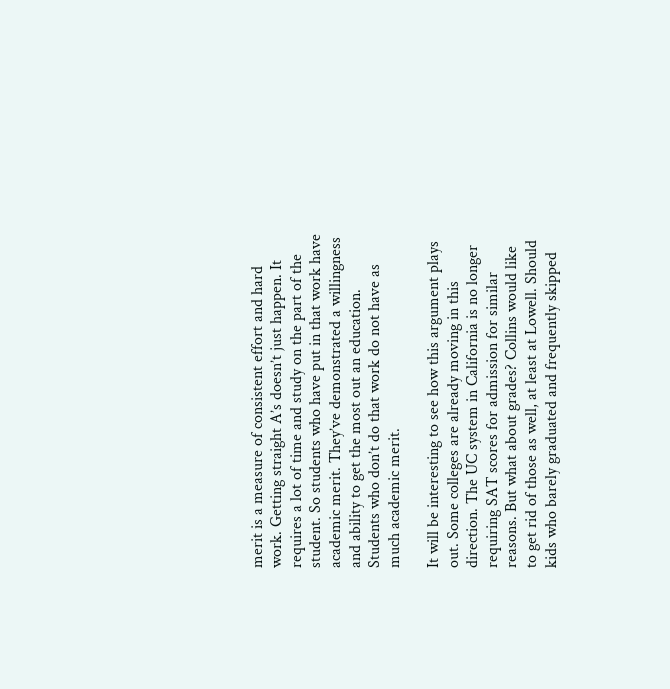merit is a measure of consistent effort and hard work. Getting straight A’s doesn’t just happen. It requires a lot of time and study on the part of the student. So students who have put in that work have academic merit. They’ve demonstrated a willingness and ability to get the most out an education. Students who don’t do that work do not have as much academic merit.

It will be interesting to see how this argument plays out. Some colleges are already moving in this direction. The UC system in California is no longer requiring SAT scores for admission for similar reasons. But what about grades? Collins would like to get rid of those as well, at least at Lowell. Should kids who barely graduated and frequently skipped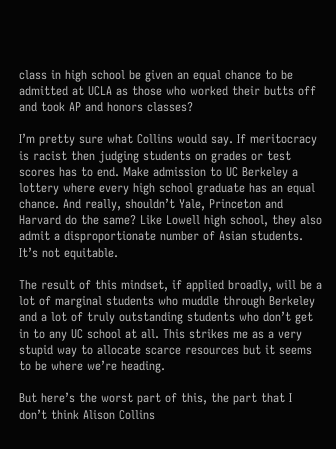class in high school be given an equal chance to be admitted at UCLA as those who worked their butts off and took AP and honors classes?

I’m pretty sure what Collins would say. If meritocracy is racist then judging students on grades or test scores has to end. Make admission to UC Berkeley a lottery where every high school graduate has an equal chance. And really, shouldn’t Yale, Princeton and Harvard do the same? Like Lowell high school, they also admit a disproportionate number of Asian students. It’s not equitable.

The result of this mindset, if applied broadly, will be a lot of marginal students who muddle through Berkeley and a lot of truly outstanding students who don’t get in to any UC school at all. This strikes me as a very stupid way to allocate scarce resources but it seems to be where we’re heading.

But here’s the worst part of this, the part that I don’t think Alison Collins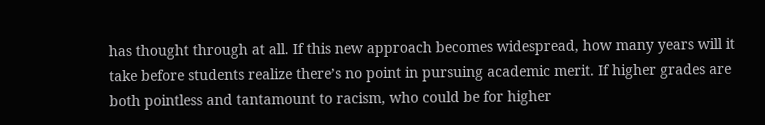has thought through at all. If this new approach becomes widespread, how many years will it take before students realize there’s no point in pursuing academic merit. If higher grades are both pointless and tantamount to racism, who could be for higher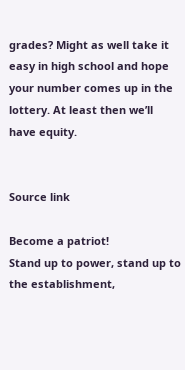grades? Might as well take it easy in high school and hope your number comes up in the lottery. At least then we’ll have equity.


Source link

Become a patriot!
Stand up to power, stand up to the establishment,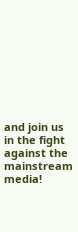and join us in the fight against the mainstream media!